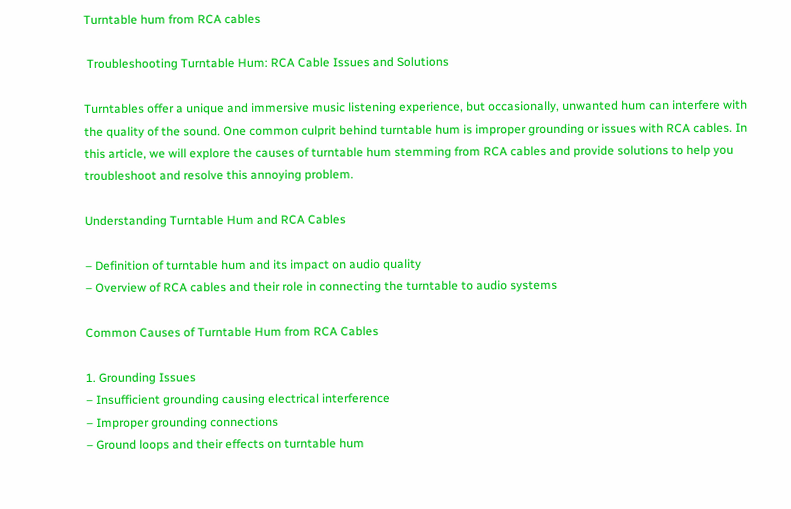Turntable hum from RCA cables

 Troubleshooting Turntable Hum: RCA Cable Issues and Solutions

Turntables offer a unique and immersive music listening experience, but occasionally, unwanted hum can interfere with the quality of the sound. One common culprit behind turntable hum is improper grounding or issues with RCA cables. In this article, we will explore the causes of turntable hum stemming from RCA cables and provide solutions to help you troubleshoot and resolve this annoying problem.

Understanding Turntable Hum and RCA Cables

– Definition of turntable hum and its impact on audio quality
– Overview of RCA cables and their role in connecting the turntable to audio systems

Common Causes of Turntable Hum from RCA Cables

1. Grounding Issues
– Insufficient grounding causing electrical interference
– Improper grounding connections
– Ground loops and their effects on turntable hum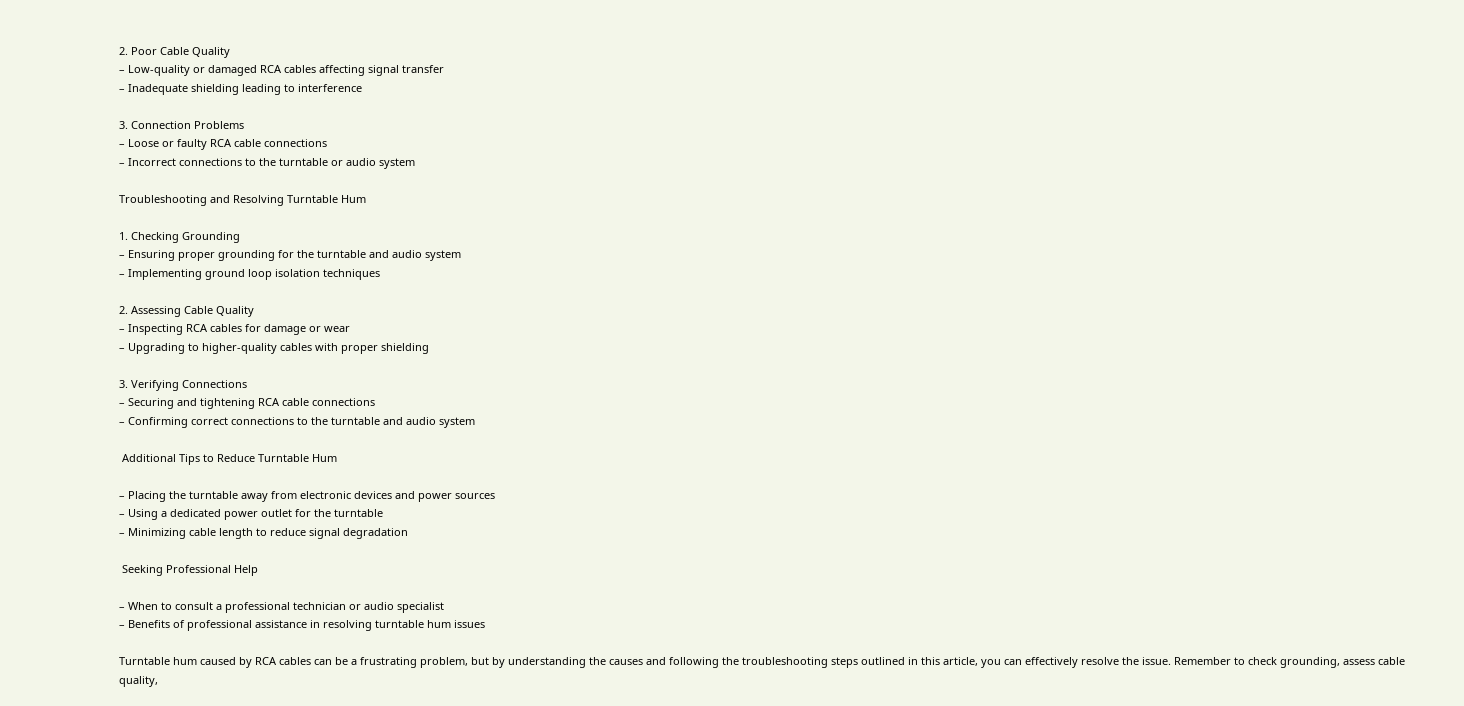2. Poor Cable Quality
– Low-quality or damaged RCA cables affecting signal transfer
– Inadequate shielding leading to interference

3. Connection Problems
– Loose or faulty RCA cable connections
– Incorrect connections to the turntable or audio system

Troubleshooting and Resolving Turntable Hum

1. Checking Grounding
– Ensuring proper grounding for the turntable and audio system
– Implementing ground loop isolation techniques

2. Assessing Cable Quality
– Inspecting RCA cables for damage or wear
– Upgrading to higher-quality cables with proper shielding

3. Verifying Connections
– Securing and tightening RCA cable connections
– Confirming correct connections to the turntable and audio system

 Additional Tips to Reduce Turntable Hum

– Placing the turntable away from electronic devices and power sources
– Using a dedicated power outlet for the turntable
– Minimizing cable length to reduce signal degradation

 Seeking Professional Help

– When to consult a professional technician or audio specialist
– Benefits of professional assistance in resolving turntable hum issues

Turntable hum caused by RCA cables can be a frustrating problem, but by understanding the causes and following the troubleshooting steps outlined in this article, you can effectively resolve the issue. Remember to check grounding, assess cable quality,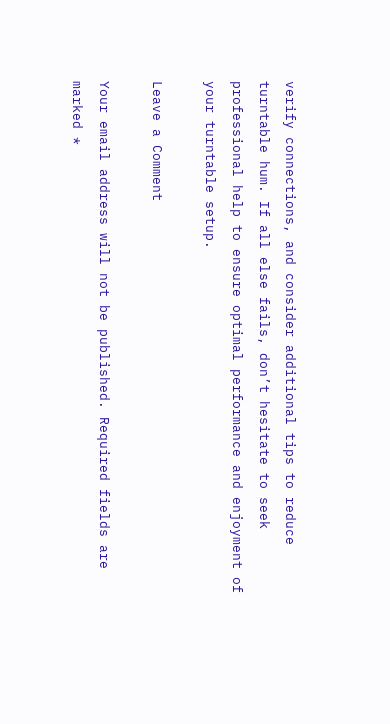verify connections, and consider additional tips to reduce turntable hum. If all else fails, don’t hesitate to seek professional help to ensure optimal performance and enjoyment of your turntable setup.

Leave a Comment

Your email address will not be published. Required fields are marked *